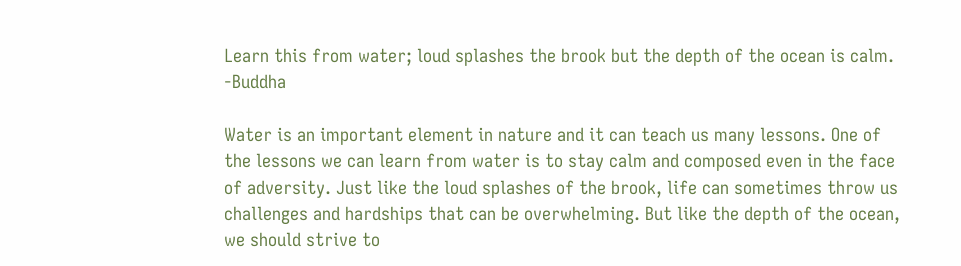Learn this from water; loud splashes the brook but the depth of the ocean is calm. -Buddha

Water is an important element in nature and it can teach us many lessons. One of the lessons we can learn from water is to stay calm and composed even in the face of adversity. Just like the loud splashes of the brook, life can sometimes throw us challenges and hardships that can be overwhelming. But like the depth of the ocean, we should strive to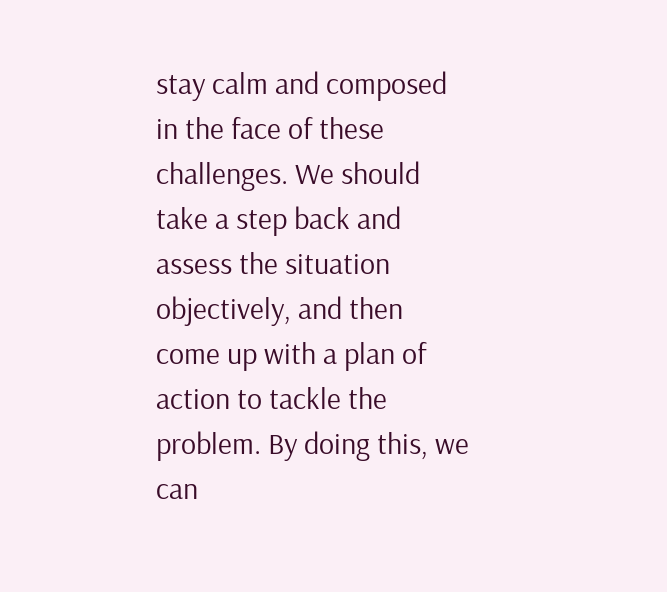stay calm and composed in the face of these challenges. We should take a step back and assess the situation objectively, and then come up with a plan of action to tackle the problem. By doing this, we can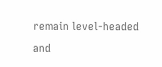remain level-headed and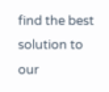find the best solution to our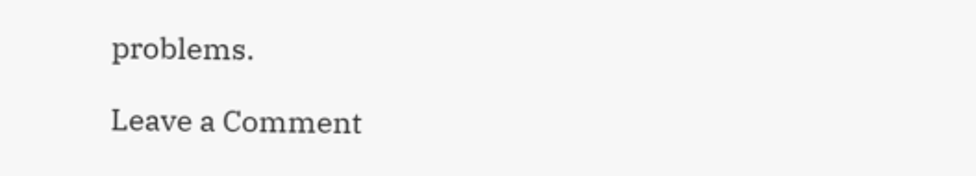problems.

Leave a Comment